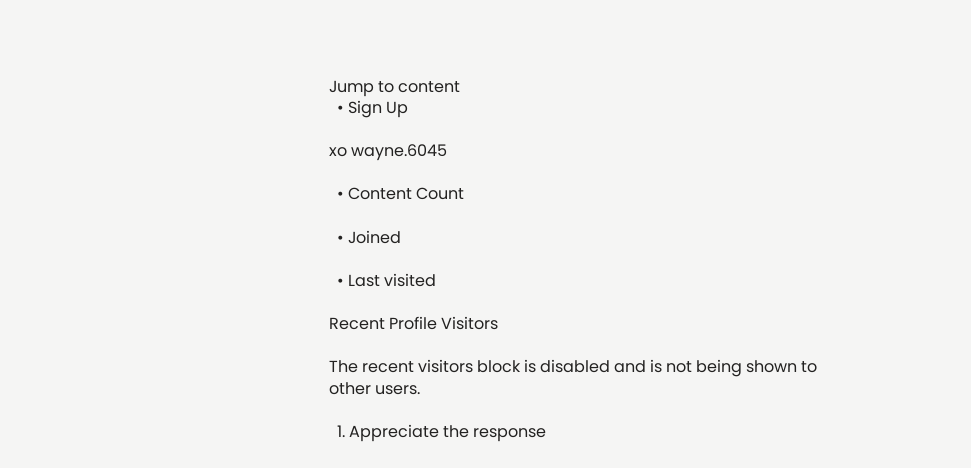Jump to content
  • Sign Up

xo wayne.6045

  • Content Count

  • Joined

  • Last visited

Recent Profile Visitors

The recent visitors block is disabled and is not being shown to other users.

  1. Appreciate the response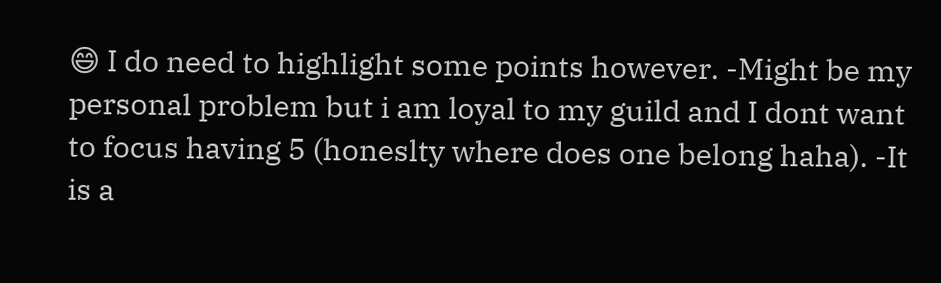😄 I do need to highlight some points however. -Might be my personal problem but i am loyal to my guild and I dont want to focus having 5 (honeslty where does one belong haha). -It is a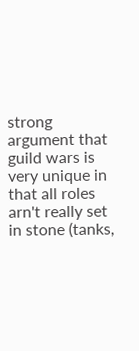strong argument that guild wars is very unique in that all roles arn't really set in stone (tanks,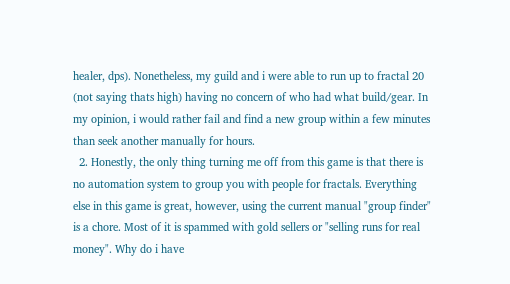healer, dps). Nonetheless, my guild and i were able to run up to fractal 20 (not saying thats high) having no concern of who had what build/gear. In my opinion, i would rather fail and find a new group within a few minutes than seek another manually for hours.
  2. Honestly, the only thing turning me off from this game is that there is no automation system to group you with people for fractals. Everything else in this game is great, however, using the current manual "group finder" is a chore. Most of it is spammed with gold sellers or "selling runs for real money". Why do i have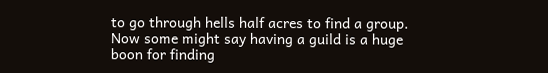to go through hells half acres to find a group. Now some might say having a guild is a huge boon for finding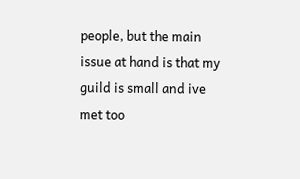people, but the main issue at hand is that my guild is small and ive met too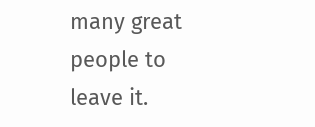many great people to leave it.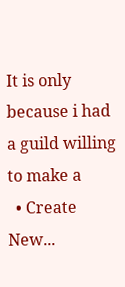It is only because i had a guild willing to make a
  • Create New...